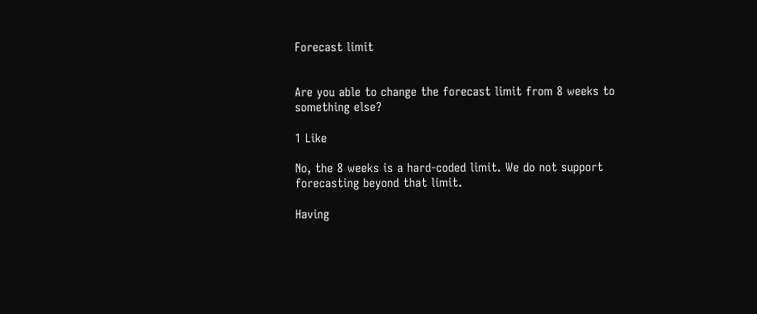Forecast limit


Are you able to change the forecast limit from 8 weeks to something else?

1 Like

No, the 8 weeks is a hard-coded limit. We do not support forecasting beyond that limit.

Having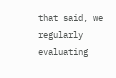that said, we regularly evaluating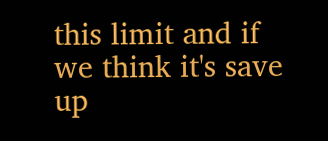this limit and if we think it's save up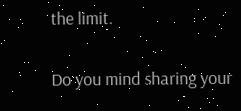the limit.

Do you mind sharing your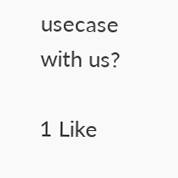usecase with us?

1 Like